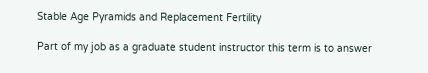Stable Age Pyramids and Replacement Fertility

Part of my job as a graduate student instructor this term is to answer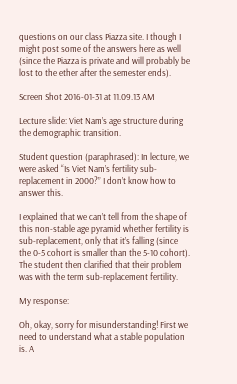questions on our class Piazza site. I though I might post some of the answers here as well (since the Piazza is private and will probably be lost to the ether after the semester ends).

Screen Shot 2016-01-31 at 11.09.13 AM

Lecture slide: Viet Nam’s age structure during the demographic transition.

Student question (paraphrased): In lecture, we were asked “Is Viet Nam’s fertility sub-replacement in 2000?” I don’t know how to answer this.

I explained that we can’t tell from the shape of this non-stable age pyramid whether fertility is sub-replacement, only that it’s falling (since the 0-5 cohort is smaller than the 5-10 cohort). The student then clarified that their problem was with the term sub-replacement fertility.

My response:

Oh, okay, sorry for misunderstanding! First we need to understand what a stable population is. A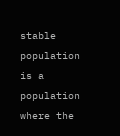stable population is a population where the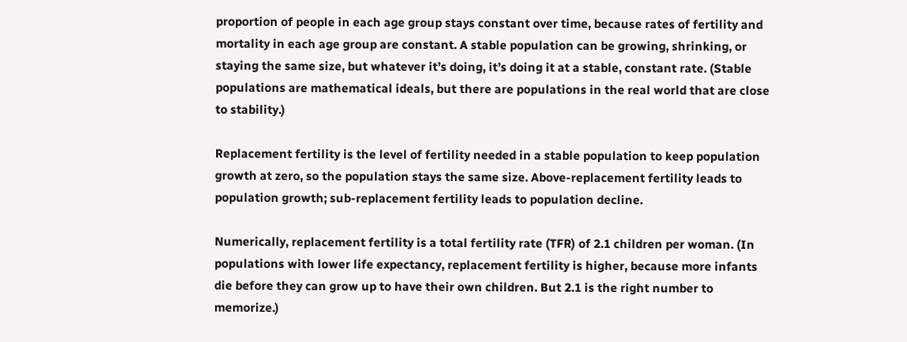proportion of people in each age group stays constant over time, because rates of fertility and mortality in each age group are constant. A stable population can be growing, shrinking, or staying the same size, but whatever it’s doing, it’s doing it at a stable, constant rate. (Stable populations are mathematical ideals, but there are populations in the real world that are close to stability.)

Replacement fertility is the level of fertility needed in a stable population to keep population growth at zero, so the population stays the same size. Above-replacement fertility leads to population growth; sub-replacement fertility leads to population decline.

Numerically, replacement fertility is a total fertility rate (TFR) of 2.1 children per woman. (In populations with lower life expectancy, replacement fertility is higher, because more infants die before they can grow up to have their own children. But 2.1 is the right number to memorize.)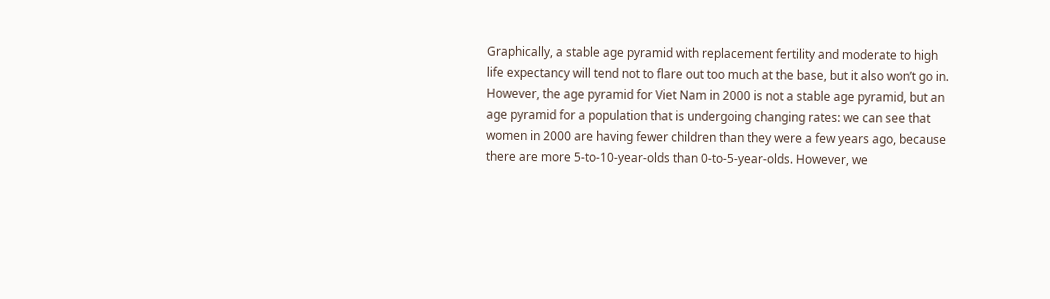Graphically, a stable age pyramid with replacement fertility and moderate to high life expectancy will tend not to flare out too much at the base, but it also won’t go in. However, the age pyramid for Viet Nam in 2000 is not a stable age pyramid, but an age pyramid for a population that is undergoing changing rates: we can see that women in 2000 are having fewer children than they were a few years ago, because there are more 5-to-10-year-olds than 0-to-5-year-olds. However, we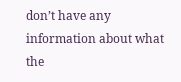don’t have any information about what the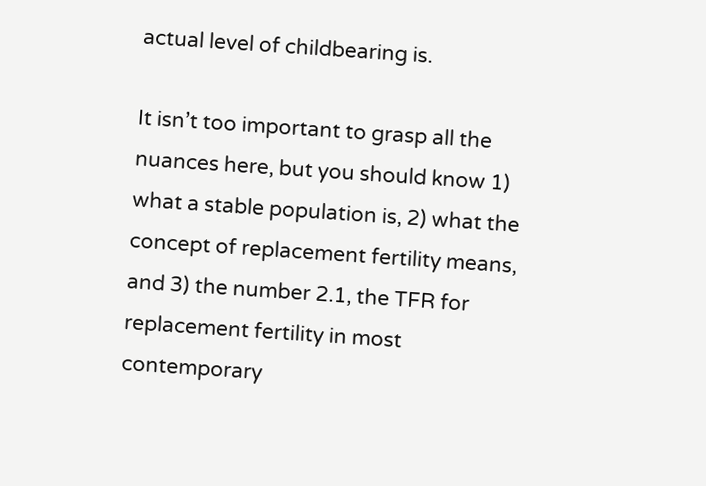actual level of childbearing is.

It isn’t too important to grasp all the nuances here, but you should know 1) what a stable population is, 2) what the concept of replacement fertility means, and 3) the number 2.1, the TFR for replacement fertility in most contemporary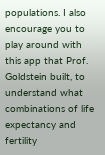populations. I also encourage you to play around with this app that Prof. Goldstein built, to understand what combinations of life expectancy and fertility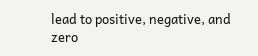lead to positive, negative, and zero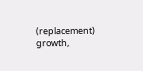(replacement) growth,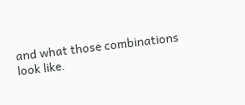and what those combinations look like.